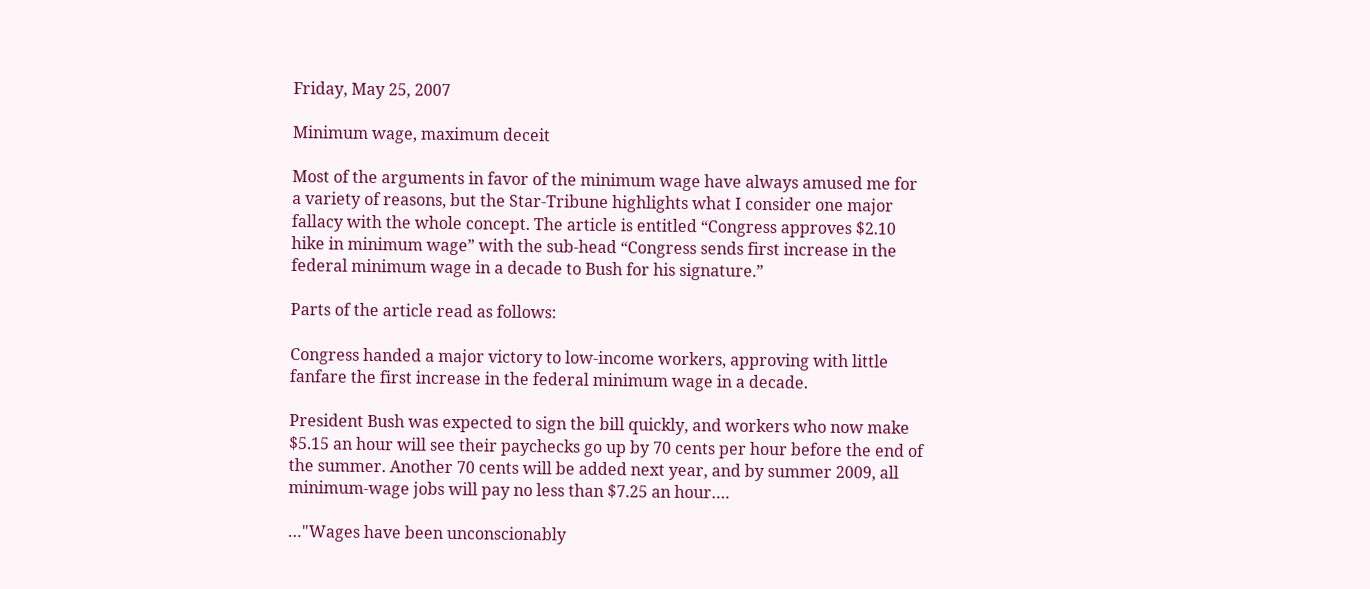Friday, May 25, 2007

Minimum wage, maximum deceit

Most of the arguments in favor of the minimum wage have always amused me for a variety of reasons, but the Star-Tribune highlights what I consider one major fallacy with the whole concept. The article is entitled “Congress approves $2.10 hike in minimum wage” with the sub-head “Congress sends first increase in the federal minimum wage in a decade to Bush for his signature.”

Parts of the article read as follows:

Congress handed a major victory to low-income workers, approving with little fanfare the first increase in the federal minimum wage in a decade.

President Bush was expected to sign the bill quickly, and workers who now make $5.15 an hour will see their paychecks go up by 70 cents per hour before the end of the summer. Another 70 cents will be added next year, and by summer 2009, all minimum-wage jobs will pay no less than $7.25 an hour….

…"Wages have been unconscionably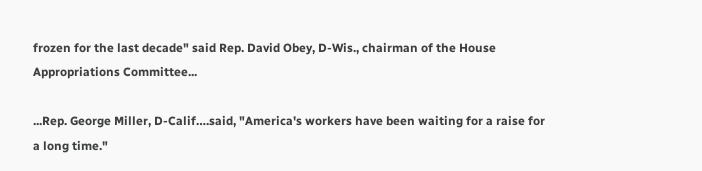frozen for the last decade" said Rep. David Obey, D-Wis., chairman of the House Appropriations Committee...

...Rep. George Miller, D-Calif….said, "America's workers have been waiting for a raise for a long time."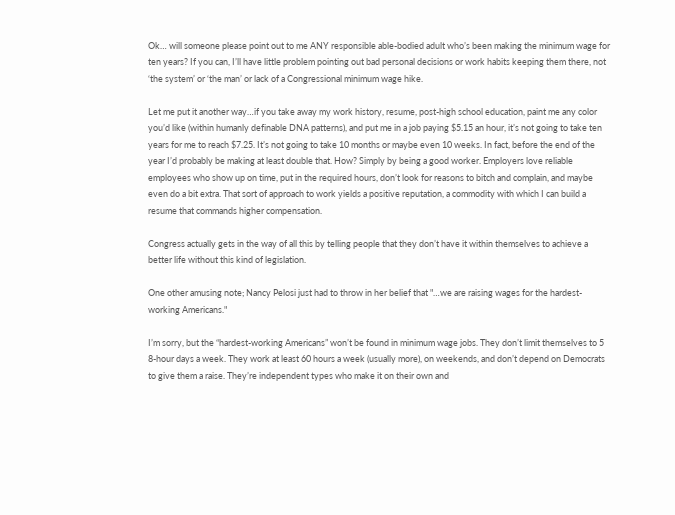Ok… will someone please point out to me ANY responsible able-bodied adult who’s been making the minimum wage for ten years? If you can, I’ll have little problem pointing out bad personal decisions or work habits keeping them there, not ‘the system’ or ‘the man’ or lack of a Congressional minimum wage hike.

Let me put it another way…if you take away my work history, resume, post-high school education, paint me any color you’d like (within humanly definable DNA patterns), and put me in a job paying $5.15 an hour, it’s not going to take ten years for me to reach $7.25. It’s not going to take 10 months or maybe even 10 weeks. In fact, before the end of the year I’d probably be making at least double that. How? Simply by being a good worker. Employers love reliable employees who show up on time, put in the required hours, don’t look for reasons to bitch and complain, and maybe even do a bit extra. That sort of approach to work yields a positive reputation, a commodity with which I can build a resume that commands higher compensation.

Congress actually gets in the way of all this by telling people that they don’t have it within themselves to achieve a better life without this kind of legislation.

One other amusing note; Nancy Pelosi just had to throw in her belief that "…we are raising wages for the hardest-working Americans."

I’m sorry, but the “hardest-working Americans” won’t be found in minimum wage jobs. They don’t limit themselves to 5 8-hour days a week. They work at least 60 hours a week (usually more), on weekends, and don’t depend on Democrats to give them a raise. They’re independent types who make it on their own and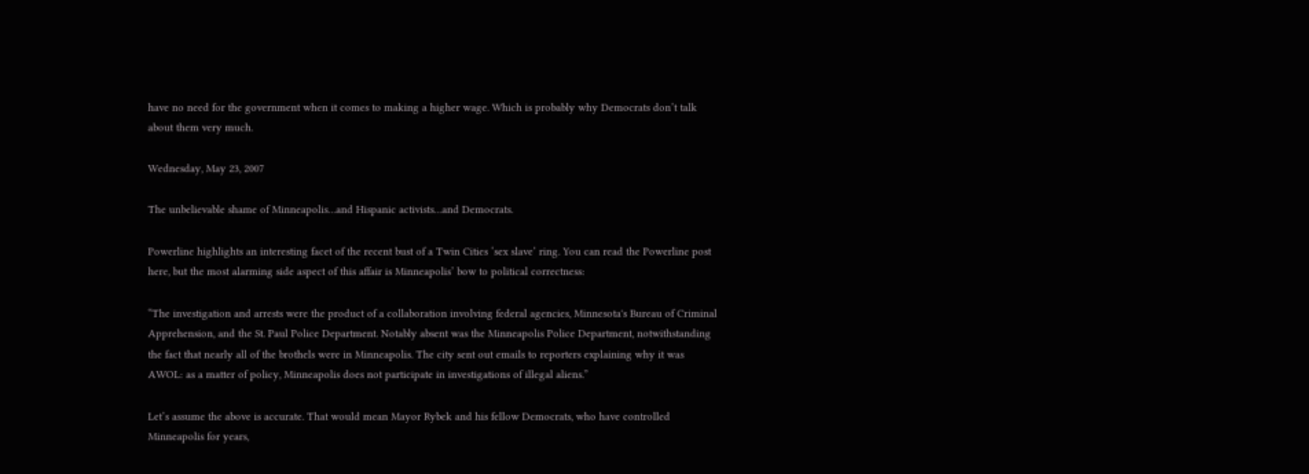have no need for the government when it comes to making a higher wage. Which is probably why Democrats don’t talk about them very much.

Wednesday, May 23, 2007

The unbelievable shame of Minneapolis…and Hispanic activists…and Democrats.

Powerline highlights an interesting facet of the recent bust of a Twin Cities ‘sex slave’ ring. You can read the Powerline post here, but the most alarming side aspect of this affair is Minneapolis’ bow to political correctness:

“The investigation and arrests were the product of a collaboration involving federal agencies, Minnesota's Bureau of Criminal Apprehension, and the St. Paul Police Department. Notably absent was the Minneapolis Police Department, notwithstanding the fact that nearly all of the brothels were in Minneapolis. The city sent out emails to reporters explaining why it was AWOL: as a matter of policy, Minneapolis does not participate in investigations of illegal aliens.”

Let’s assume the above is accurate. That would mean Mayor Rybek and his fellow Democrats, who have controlled Minneapolis for years,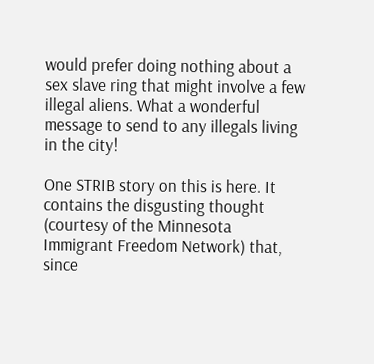would prefer doing nothing about a sex slave ring that might involve a few illegal aliens. What a wonderful message to send to any illegals living in the city!

One STRIB story on this is here. It contains the disgusting thought (courtesy of the Minnesota Immigrant Freedom Network) that, since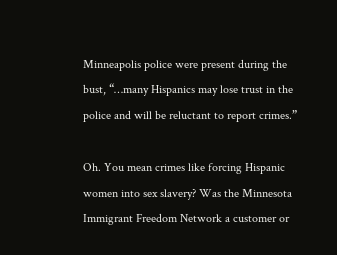Minneapolis police were present during the bust, “…many Hispanics may lose trust in the police and will be reluctant to report crimes.”

Oh. You mean crimes like forcing Hispanic women into sex slavery? Was the Minnesota Immigrant Freedom Network a customer or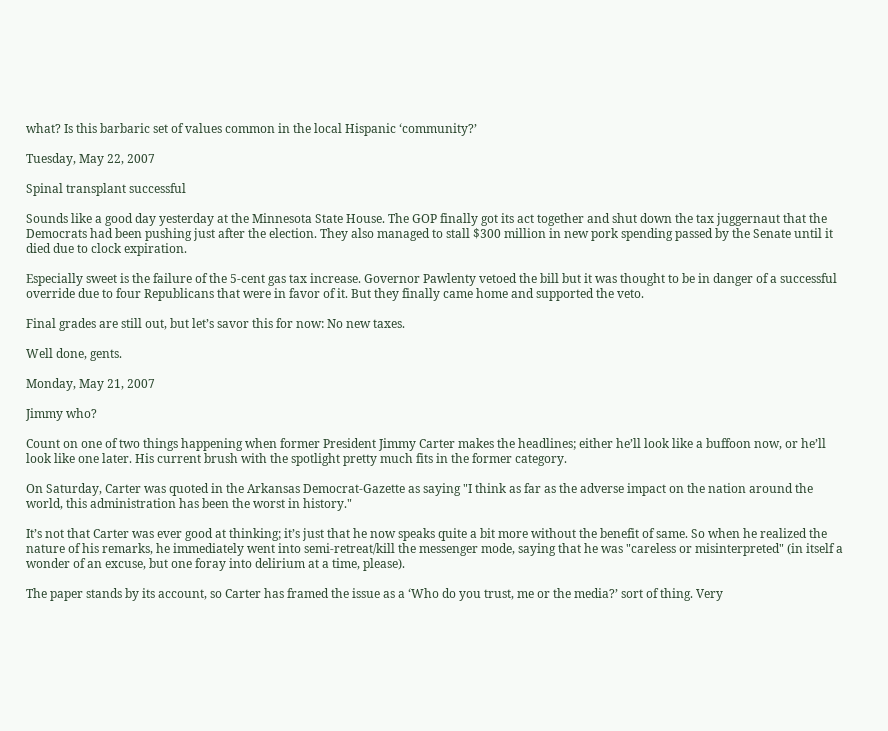what? Is this barbaric set of values common in the local Hispanic ‘community?’

Tuesday, May 22, 2007

Spinal transplant successful

Sounds like a good day yesterday at the Minnesota State House. The GOP finally got its act together and shut down the tax juggernaut that the Democrats had been pushing just after the election. They also managed to stall $300 million in new pork spending passed by the Senate until it died due to clock expiration.

Especially sweet is the failure of the 5-cent gas tax increase. Governor Pawlenty vetoed the bill but it was thought to be in danger of a successful override due to four Republicans that were in favor of it. But they finally came home and supported the veto.

Final grades are still out, but let’s savor this for now: No new taxes.

Well done, gents.

Monday, May 21, 2007

Jimmy who?

Count on one of two things happening when former President Jimmy Carter makes the headlines; either he’ll look like a buffoon now, or he’ll look like one later. His current brush with the spotlight pretty much fits in the former category.

On Saturday, Carter was quoted in the Arkansas Democrat-Gazette as saying "I think as far as the adverse impact on the nation around the world, this administration has been the worst in history."

It’s not that Carter was ever good at thinking; it’s just that he now speaks quite a bit more without the benefit of same. So when he realized the nature of his remarks, he immediately went into semi-retreat/kill the messenger mode, saying that he was "careless or misinterpreted" (in itself a wonder of an excuse, but one foray into delirium at a time, please).

The paper stands by its account, so Carter has framed the issue as a ‘Who do you trust, me or the media?’ sort of thing. Very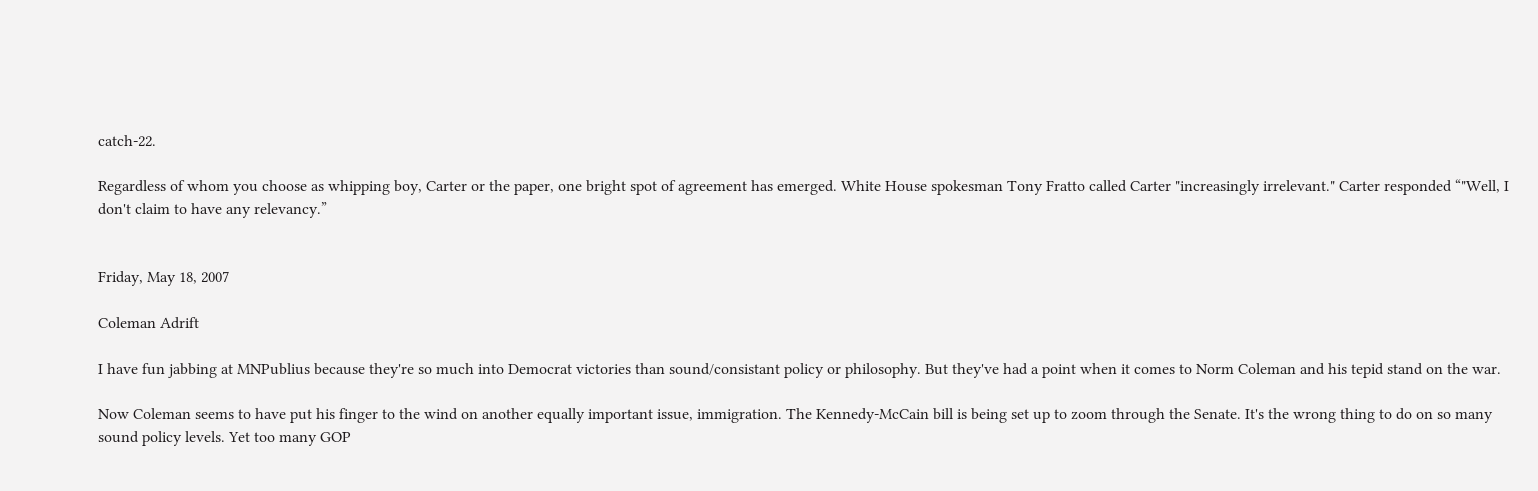catch-22.

Regardless of whom you choose as whipping boy, Carter or the paper, one bright spot of agreement has emerged. White House spokesman Tony Fratto called Carter "increasingly irrelevant." Carter responded “"Well, I don't claim to have any relevancy.”


Friday, May 18, 2007

Coleman Adrift

I have fun jabbing at MNPublius because they're so much into Democrat victories than sound/consistant policy or philosophy. But they've had a point when it comes to Norm Coleman and his tepid stand on the war.

Now Coleman seems to have put his finger to the wind on another equally important issue, immigration. The Kennedy-McCain bill is being set up to zoom through the Senate. It's the wrong thing to do on so many sound policy levels. Yet too many GOP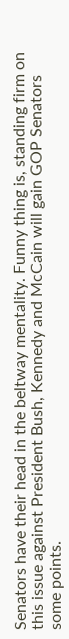Senators have their head in the beltway mentality. Funny thing is, standing firm on this issue against President Bush, Kennedy and McCain will gain GOP Senators some points.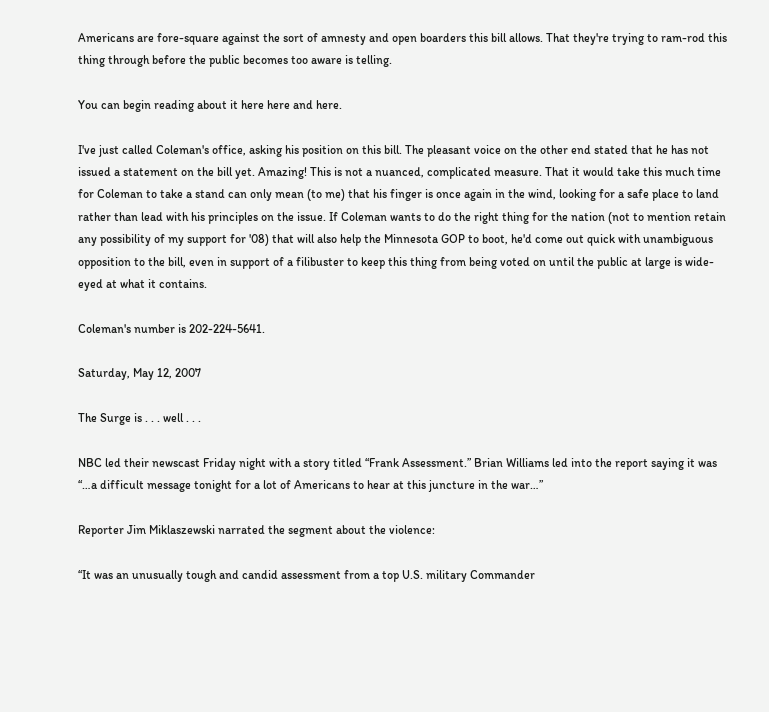Americans are fore-square against the sort of amnesty and open boarders this bill allows. That they're trying to ram-rod this thing through before the public becomes too aware is telling.

You can begin reading about it here here and here.

I've just called Coleman's office, asking his position on this bill. The pleasant voice on the other end stated that he has not issued a statement on the bill yet. Amazing! This is not a nuanced, complicated measure. That it would take this much time for Coleman to take a stand can only mean (to me) that his finger is once again in the wind, looking for a safe place to land rather than lead with his principles on the issue. If Coleman wants to do the right thing for the nation (not to mention retain any possibility of my support for '08) that will also help the Minnesota GOP to boot, he'd come out quick with unambiguous opposition to the bill, even in support of a filibuster to keep this thing from being voted on until the public at large is wide-eyed at what it contains.

Coleman's number is 202-224-5641.

Saturday, May 12, 2007

The Surge is . . . well . . .

NBC led their newscast Friday night with a story titled “Frank Assessment.” Brian Williams led into the report saying it was “…a difficult message tonight for a lot of Americans to hear at this juncture in the war…”

Reporter Jim Miklaszewski narrated the segment about the violence:

“It was an unusually tough and candid assessment from a top U.S. military Commander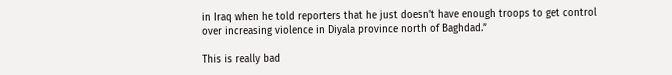in Iraq when he told reporters that he just doesn’t have enough troops to get control over increasing violence in Diyala province north of Baghdad.”

This is really bad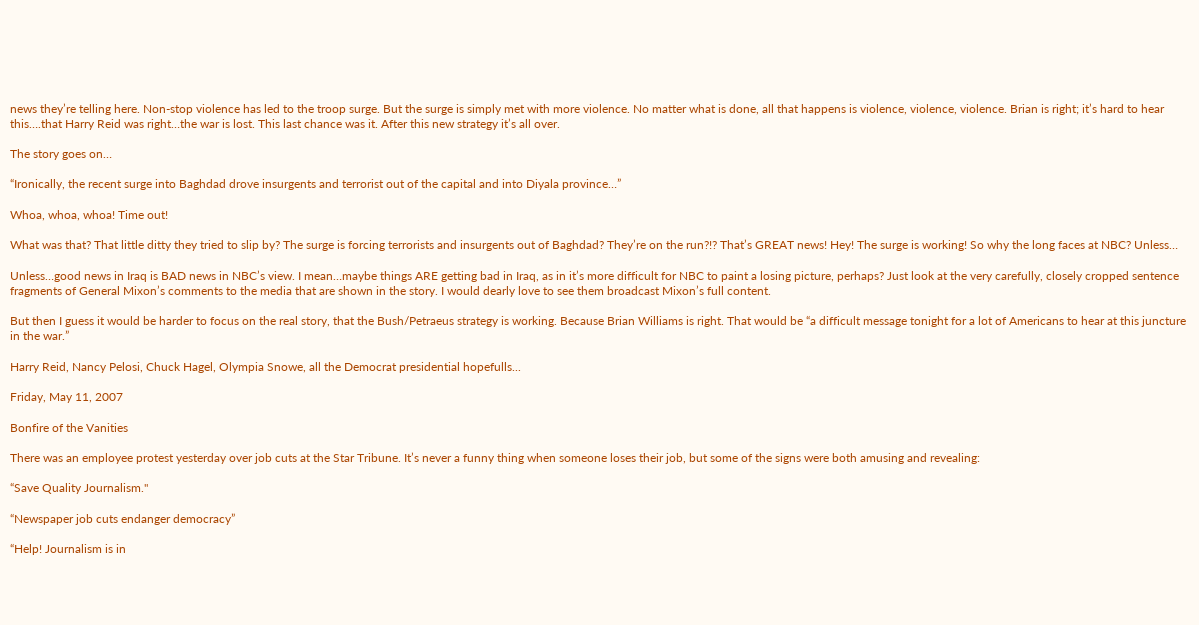news they’re telling here. Non-stop violence has led to the troop surge. But the surge is simply met with more violence. No matter what is done, all that happens is violence, violence, violence. Brian is right; it’s hard to hear this….that Harry Reid was right…the war is lost. This last chance was it. After this new strategy it’s all over.

The story goes on…

“Ironically, the recent surge into Baghdad drove insurgents and terrorist out of the capital and into Diyala province…”

Whoa, whoa, whoa! Time out!

What was that? That little ditty they tried to slip by? The surge is forcing terrorists and insurgents out of Baghdad? They’re on the run?!? That’s GREAT news! Hey! The surge is working! So why the long faces at NBC? Unless…

Unless…good news in Iraq is BAD news in NBC’s view. I mean…maybe things ARE getting bad in Iraq, as in it’s more difficult for NBC to paint a losing picture, perhaps? Just look at the very carefully, closely cropped sentence fragments of General Mixon’s comments to the media that are shown in the story. I would dearly love to see them broadcast Mixon’s full content.

But then I guess it would be harder to focus on the real story, that the Bush/Petraeus strategy is working. Because Brian Williams is right. That would be “a difficult message tonight for a lot of Americans to hear at this juncture in the war.”

Harry Reid, Nancy Pelosi, Chuck Hagel, Olympia Snowe, all the Democrat presidential hopefulls...

Friday, May 11, 2007

Bonfire of the Vanities

There was an employee protest yesterday over job cuts at the Star Tribune. It’s never a funny thing when someone loses their job, but some of the signs were both amusing and revealing:

“Save Quality Journalism."

“Newspaper job cuts endanger democracy”

“Help! Journalism is in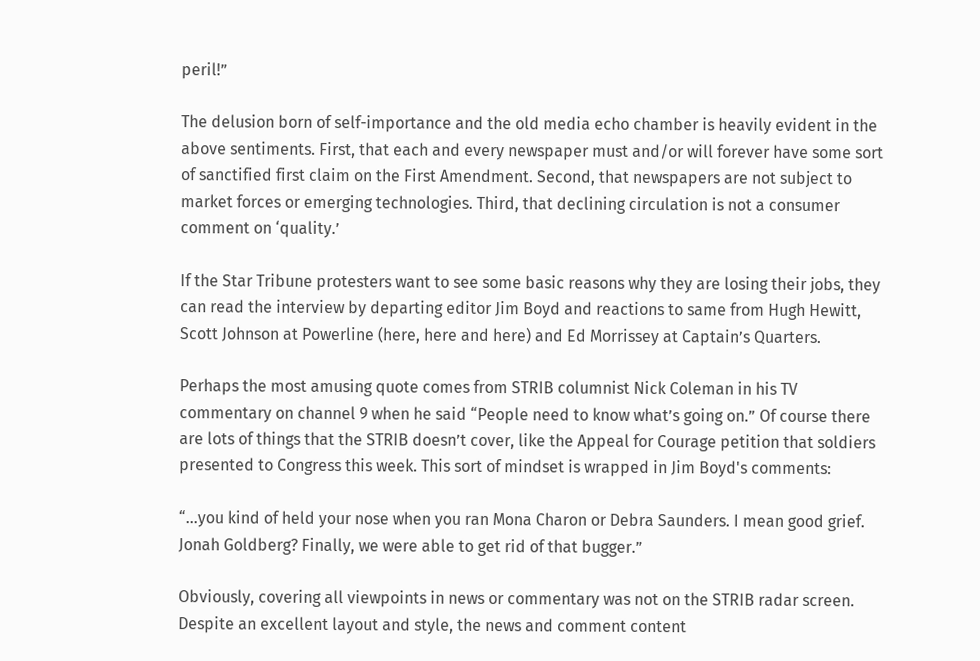peril!”

The delusion born of self-importance and the old media echo chamber is heavily evident in the above sentiments. First, that each and every newspaper must and/or will forever have some sort of sanctified first claim on the First Amendment. Second, that newspapers are not subject to market forces or emerging technologies. Third, that declining circulation is not a consumer comment on ‘quality.’

If the Star Tribune protesters want to see some basic reasons why they are losing their jobs, they can read the interview by departing editor Jim Boyd and reactions to same from Hugh Hewitt, Scott Johnson at Powerline (here, here and here) and Ed Morrissey at Captain’s Quarters.

Perhaps the most amusing quote comes from STRIB columnist Nick Coleman in his TV commentary on channel 9 when he said “People need to know what’s going on.” Of course there are lots of things that the STRIB doesn’t cover, like the Appeal for Courage petition that soldiers presented to Congress this week. This sort of mindset is wrapped in Jim Boyd's comments:

“…you kind of held your nose when you ran Mona Charon or Debra Saunders. I mean good grief. Jonah Goldberg? Finally, we were able to get rid of that bugger.”

Obviously, covering all viewpoints in news or commentary was not on the STRIB radar screen. Despite an excellent layout and style, the news and comment content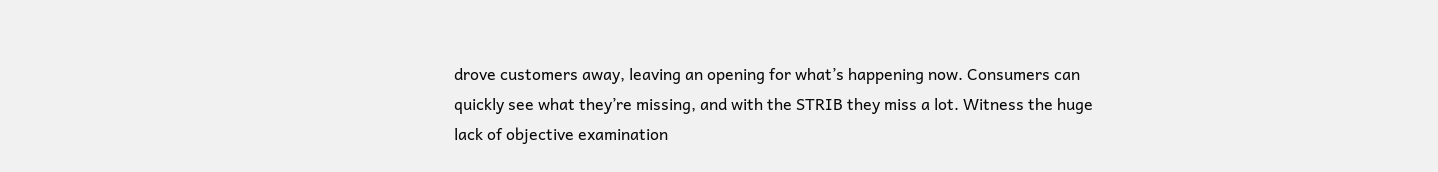drove customers away, leaving an opening for what’s happening now. Consumers can quickly see what they’re missing, and with the STRIB they miss a lot. Witness the huge lack of objective examination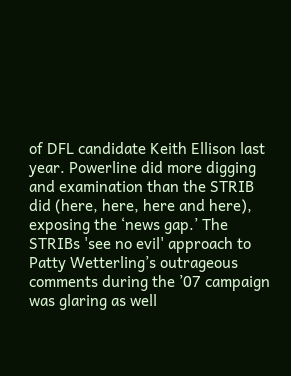of DFL candidate Keith Ellison last year. Powerline did more digging and examination than the STRIB did (here, here, here and here), exposing the ‘news gap.’ The STRIBs 'see no evil' approach to Patty Wetterling’s outrageous comments during the ’07 campaign was glaring as well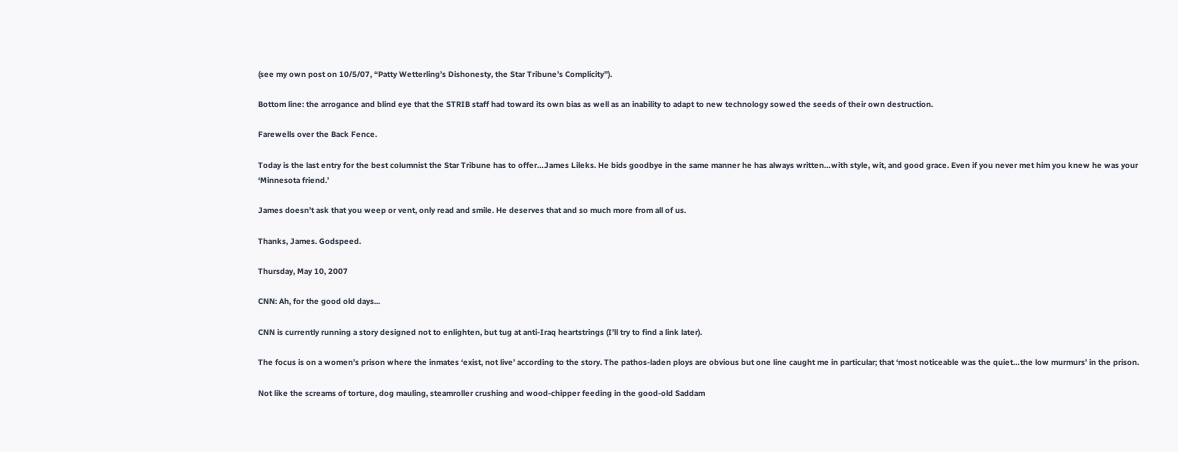(see my own post on 10/5/07, “Patty Wetterling’s Dishonesty, the Star Tribune’s Complicity”).

Bottom line: the arrogance and blind eye that the STRIB staff had toward its own bias as well as an inability to adapt to new technology sowed the seeds of their own destruction.

Farewells over the Back Fence.

Today is the last entry for the best columnist the Star Tribune has to offer…James Lileks. He bids goodbye in the same manner he has always written…with style, wit, and good grace. Even if you never met him you knew he was your ‘Minnesota friend.’

James doesn’t ask that you weep or vent, only read and smile. He deserves that and so much more from all of us.

Thanks, James. Godspeed.

Thursday, May 10, 2007

CNN: Ah, for the good old days...

CNN is currently running a story designed not to enlighten, but tug at anti-Iraq heartstrings (I’ll try to find a link later).

The focus is on a women’s prison where the inmates ‘exist, not live’ according to the story. The pathos-laden ploys are obvious but one line caught me in particular; that ‘most noticeable was the quiet…the low murmurs’ in the prison.

Not like the screams of torture, dog mauling, steamroller crushing and wood-chipper feeding in the good-old Saddam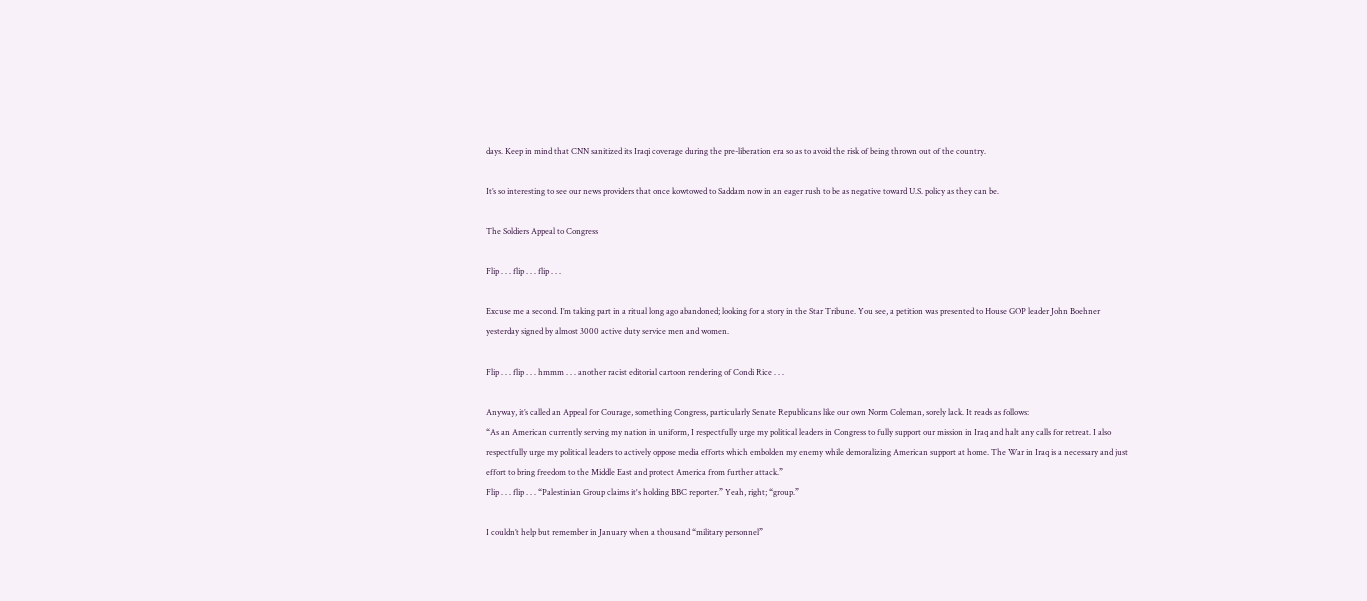days. Keep in mind that CNN sanitized its Iraqi coverage during the pre-liberation era so as to avoid the risk of being thrown out of the country.

It’s so interesting to see our news providers that once kowtowed to Saddam now in an eager rush to be as negative toward U.S. policy as they can be.

The Soldiers Appeal to Congress

Flip . . . flip . . . flip . . .

Excuse me a second. I’m taking part in a ritual long ago abandoned; looking for a story in the Star Tribune. You see, a petition was presented to House GOP leader John Boehner yesterday signed by almost 3000 active duty service men and women.

Flip . . . flip . . . hmmm . . . another racist editorial cartoon rendering of Condi Rice . . .

Anyway, it’s called an Appeal for Courage, something Congress, particularly Senate Republicans like our own Norm Coleman, sorely lack. It reads as follows:
“As an American currently serving my nation in uniform, I respectfully urge my political leaders in Congress to fully support our mission in Iraq and halt any calls for retreat. I also respectfully urge my political leaders to actively oppose media efforts which embolden my enemy while demoralizing American support at home. The War in Iraq is a necessary and just effort to bring freedom to the Middle East and protect America from further attack.”
Flip . . . flip . . . “Palestinian Group claims it's holding BBC reporter.” Yeah, right; “group.”

I couldn’t help but remember in January when a thousand “military personnel”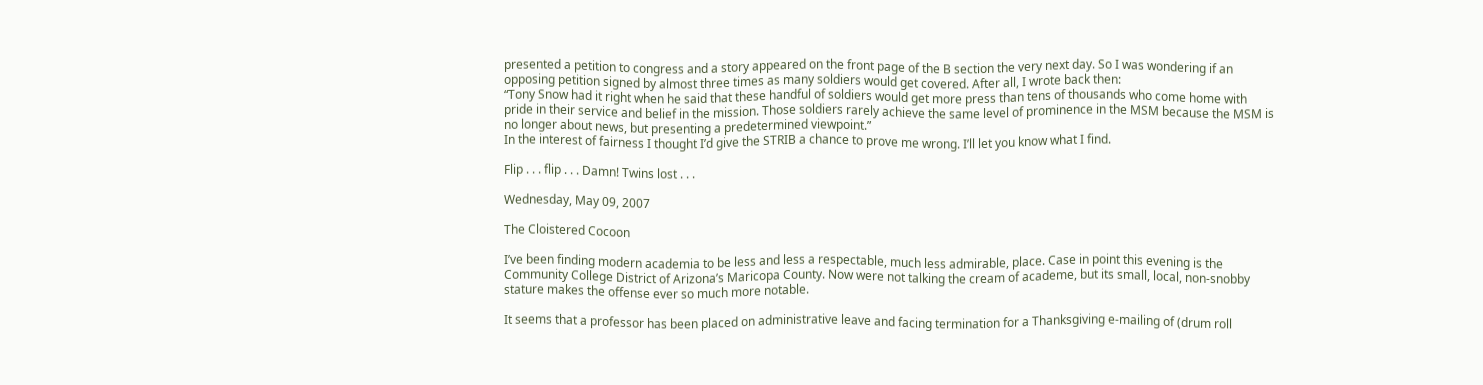presented a petition to congress and a story appeared on the front page of the B section the very next day. So I was wondering if an opposing petition signed by almost three times as many soldiers would get covered. After all, I wrote back then:
“Tony Snow had it right when he said that these handful of soldiers would get more press than tens of thousands who come home with pride in their service and belief in the mission. Those soldiers rarely achieve the same level of prominence in the MSM because the MSM is no longer about news, but presenting a predetermined viewpoint.”
In the interest of fairness I thought I’d give the STRIB a chance to prove me wrong. I’ll let you know what I find.

Flip . . . flip . . . Damn! Twins lost . . .

Wednesday, May 09, 2007

The Cloistered Cocoon

I’ve been finding modern academia to be less and less a respectable, much less admirable, place. Case in point this evening is the Community College District of Arizona’s Maricopa County. Now were not talking the cream of academe, but its small, local, non-snobby stature makes the offense ever so much more notable.

It seems that a professor has been placed on administrative leave and facing termination for a Thanksgiving e-mailing of (drum roll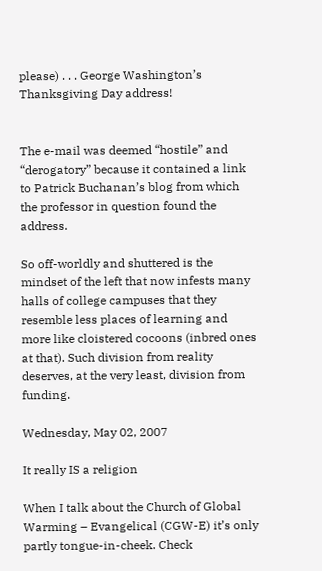please) . . . George Washington’s Thanksgiving Day address!


The e-mail was deemed “hostile” and “derogatory” because it contained a link to Patrick Buchanan’s blog from which the professor in question found the address.

So off-worldly and shuttered is the mindset of the left that now infests many halls of college campuses that they resemble less places of learning and more like cloistered cocoons (inbred ones at that). Such division from reality deserves, at the very least, division from funding.

Wednesday, May 02, 2007

It really IS a religion

When I talk about the Church of Global Warming – Evangelical (CGW-E) it’s only partly tongue-in-cheek. Check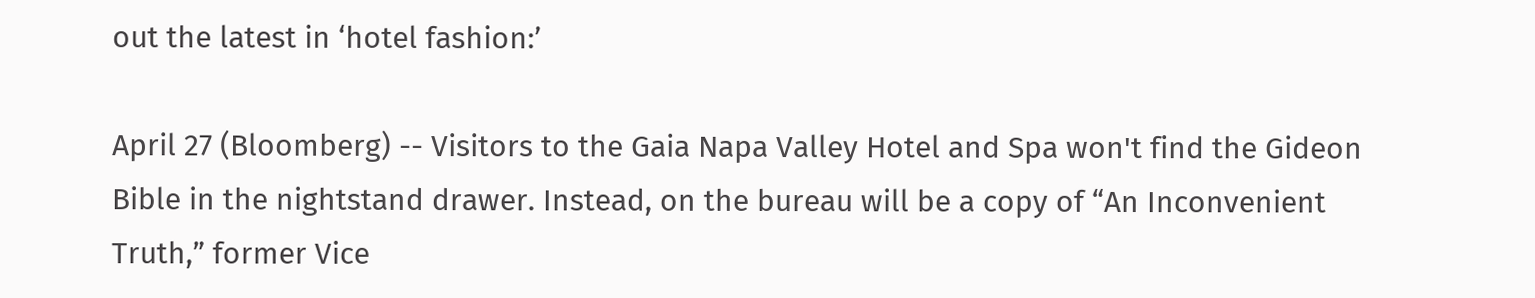out the latest in ‘hotel fashion:’

April 27 (Bloomberg) -- Visitors to the Gaia Napa Valley Hotel and Spa won't find the Gideon Bible in the nightstand drawer. Instead, on the bureau will be a copy of “An Inconvenient Truth,” former Vice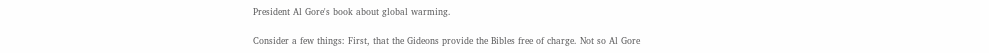President Al Gore's book about global warming.

Consider a few things: First, that the Gideons provide the Bibles free of charge. Not so Al Gore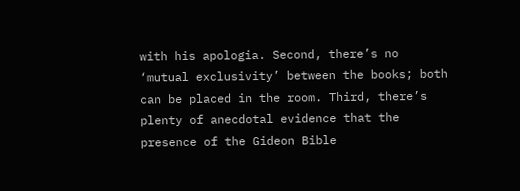with his apologia. Second, there’s no ‘mutual exclusivity’ between the books; both can be placed in the room. Third, there’s plenty of anecdotal evidence that the presence of the Gideon Bible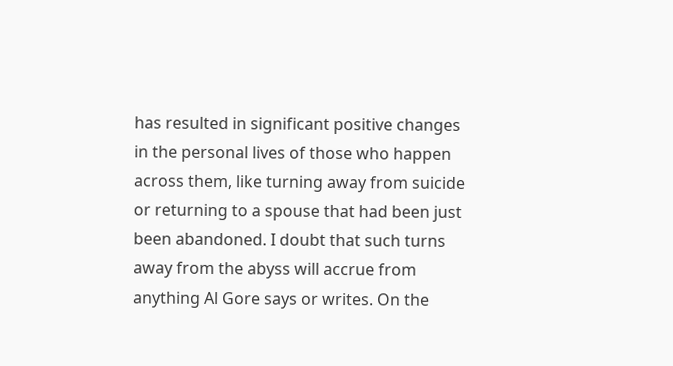has resulted in significant positive changes in the personal lives of those who happen across them, like turning away from suicide or returning to a spouse that had been just been abandoned. I doubt that such turns away from the abyss will accrue from anything Al Gore says or writes. On the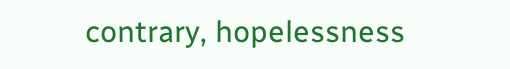contrary, hopelessness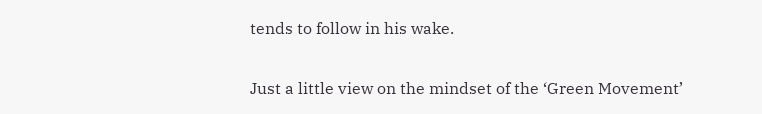tends to follow in his wake.

Just a little view on the mindset of the ‘Green Movement’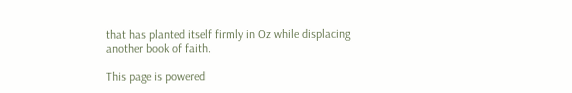that has planted itself firmly in Oz while displacing another book of faith.

This page is powered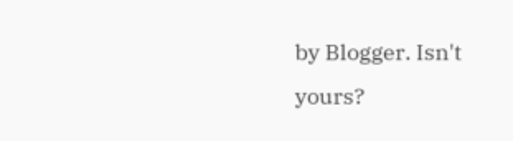by Blogger. Isn't yours?